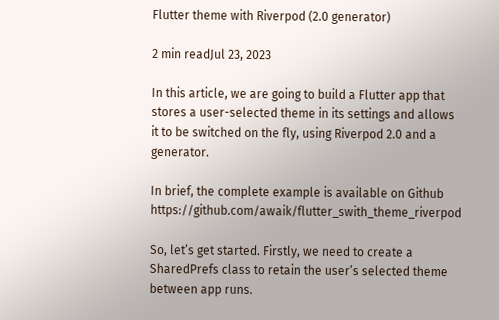Flutter theme with Riverpod (2.0 generator)

2 min readJul 23, 2023

In this article, we are going to build a Flutter app that stores a user-selected theme in its settings and allows it to be switched on the fly, using Riverpod 2.0 and a generator.

In brief, the complete example is available on Github https://github.com/awaik/flutter_swith_theme_riverpod

So, let’s get started. Firstly, we need to create a SharedPrefs class to retain the user’s selected theme between app runs.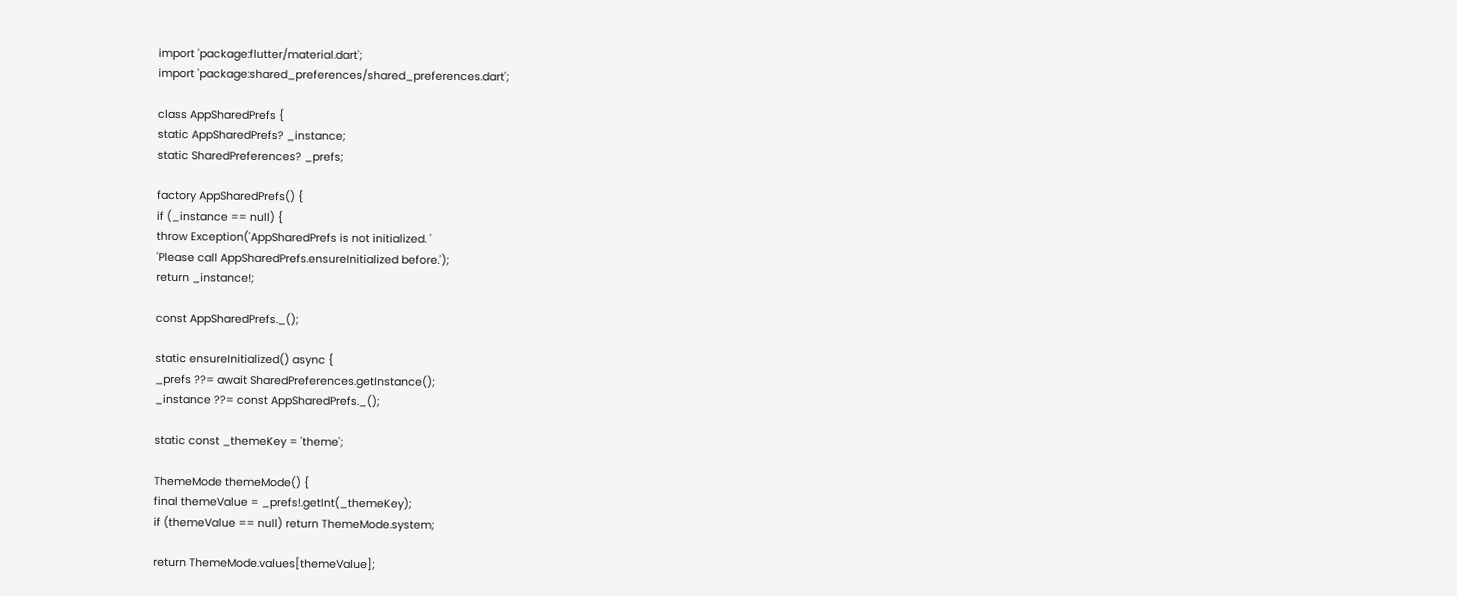import 'package:flutter/material.dart';
import 'package:shared_preferences/shared_preferences.dart';

class AppSharedPrefs {
static AppSharedPrefs? _instance;
static SharedPreferences? _prefs;

factory AppSharedPrefs() {
if (_instance == null) {
throw Exception('AppSharedPrefs is not initialized. '
'Please call AppSharedPrefs.ensureInitialized before.');
return _instance!;

const AppSharedPrefs._();

static ensureInitialized() async {
_prefs ??= await SharedPreferences.getInstance();
_instance ??= const AppSharedPrefs._();

static const _themeKey = 'theme';

ThemeMode themeMode() {
final themeValue = _prefs!.getInt(_themeKey);
if (themeValue == null) return ThemeMode.system;

return ThemeMode.values[themeValue];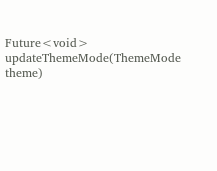Future<void> updateThemeMode(ThemeMode theme)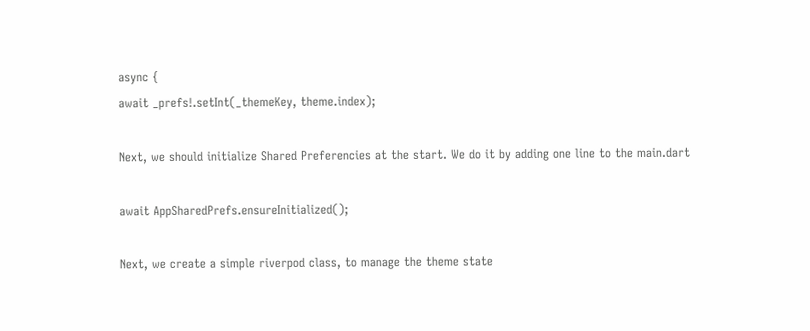async {
await _prefs!.setInt(_themeKey, theme.index);

Next, we should initialize Shared Preferencies at the start. We do it by adding one line to the main.dart

await AppSharedPrefs.ensureInitialized();

Next, we create a simple riverpod class, to manage the theme state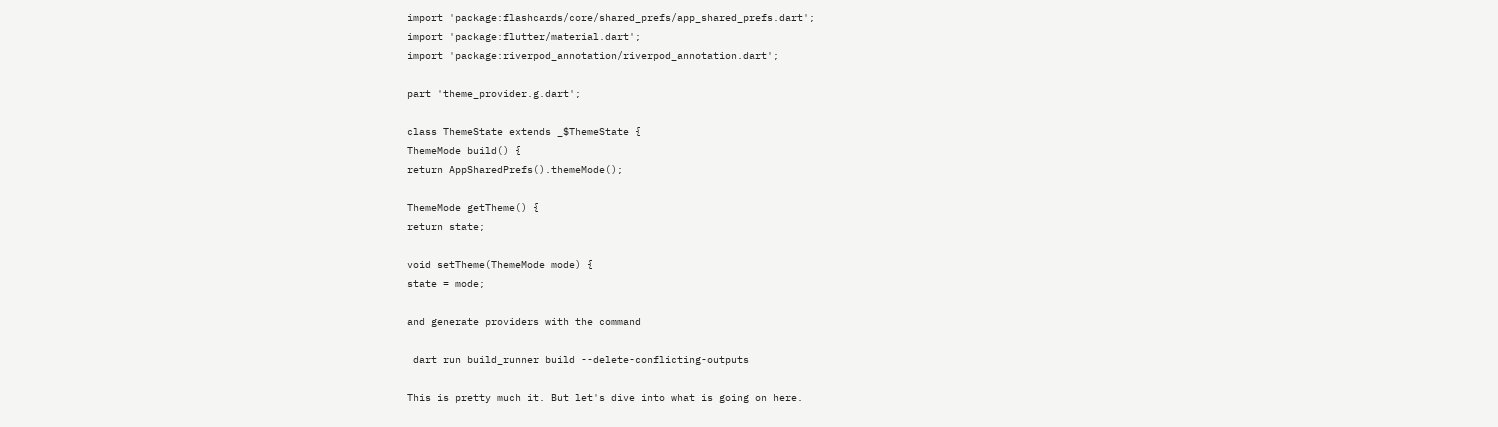import 'package:flashcards/core/shared_prefs/app_shared_prefs.dart';
import 'package:flutter/material.dart';
import 'package:riverpod_annotation/riverpod_annotation.dart';

part 'theme_provider.g.dart';

class ThemeState extends _$ThemeState {
ThemeMode build() {
return AppSharedPrefs().themeMode();

ThemeMode getTheme() {
return state;

void setTheme(ThemeMode mode) {
state = mode;

and generate providers with the command

 dart run build_runner build --delete-conflicting-outputs

This is pretty much it. But let's dive into what is going on here.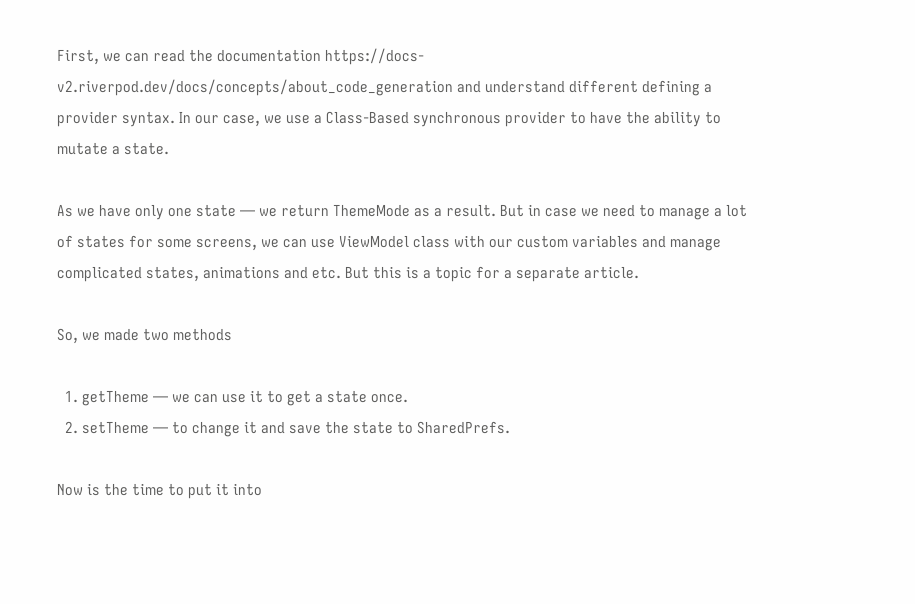First, we can read the documentation https://docs-v2.riverpod.dev/docs/concepts/about_code_generation and understand different defining a provider syntax. In our case, we use a Class-Based synchronous provider to have the ability to mutate a state.

As we have only one state — we return ThemeMode as a result. But in case we need to manage a lot of states for some screens, we can use ViewModel class with our custom variables and manage complicated states, animations and etc. But this is a topic for a separate article.

So, we made two methods

  1. getTheme — we can use it to get a state once.
  2. setTheme — to change it and save the state to SharedPrefs.

Now is the time to put it into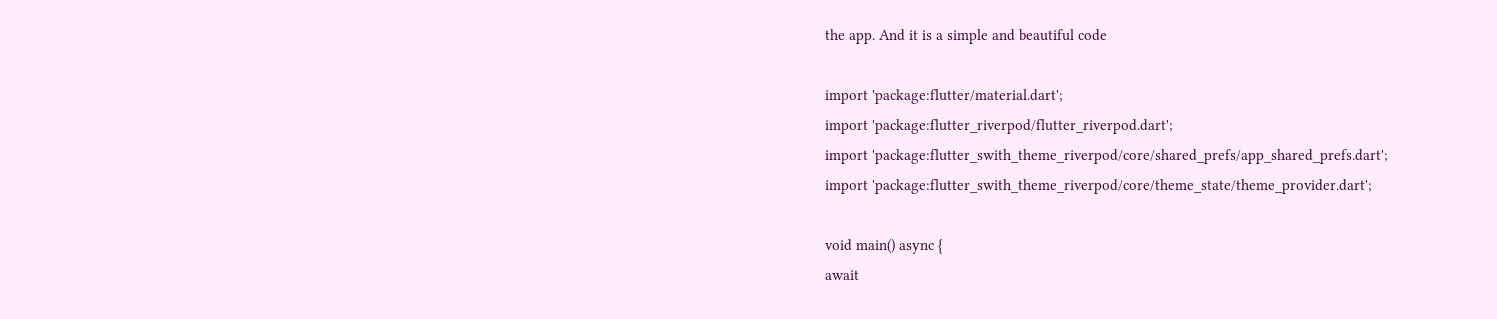the app. And it is a simple and beautiful code

import 'package:flutter/material.dart';
import 'package:flutter_riverpod/flutter_riverpod.dart';
import 'package:flutter_swith_theme_riverpod/core/shared_prefs/app_shared_prefs.dart';
import 'package:flutter_swith_theme_riverpod/core/theme_state/theme_provider.dart';

void main() async {
await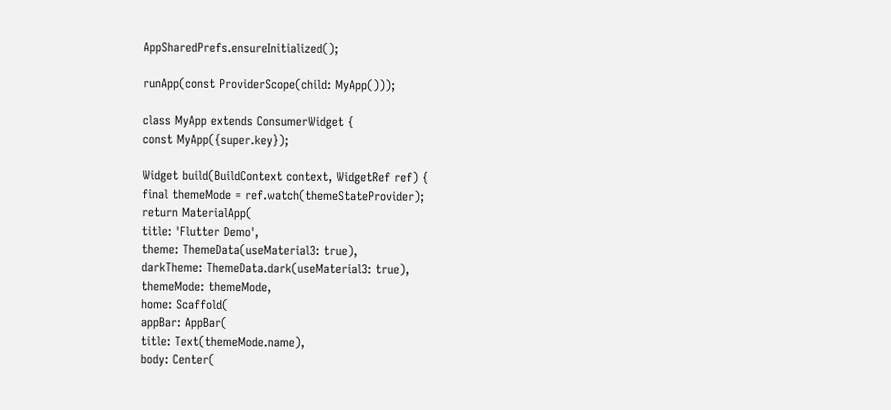AppSharedPrefs.ensureInitialized();

runApp(const ProviderScope(child: MyApp()));

class MyApp extends ConsumerWidget {
const MyApp({super.key});

Widget build(BuildContext context, WidgetRef ref) {
final themeMode = ref.watch(themeStateProvider);
return MaterialApp(
title: 'Flutter Demo',
theme: ThemeData(useMaterial3: true),
darkTheme: ThemeData.dark(useMaterial3: true),
themeMode: themeMode,
home: Scaffold(
appBar: AppBar(
title: Text(themeMode.name),
body: Center(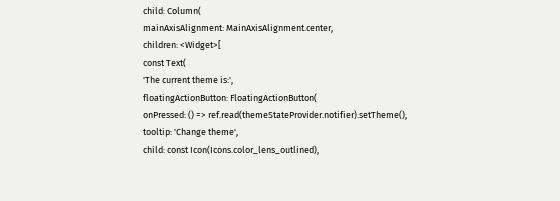child: Column(
mainAxisAlignment: MainAxisAlignment.center,
children: <Widget>[
const Text(
'The current theme is:',
floatingActionButton: FloatingActionButton(
onPressed: () => ref.read(themeStateProvider.notifier).setTheme(),
tooltip: 'Change theme',
child: const Icon(Icons.color_lens_outlined),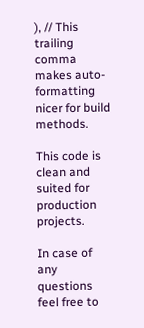), // This trailing comma makes auto-formatting nicer for build methods.

This code is clean and suited for production projects.

In case of any questions feel free to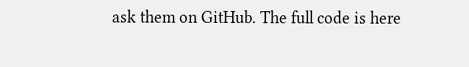ask them on GitHub. The full code is here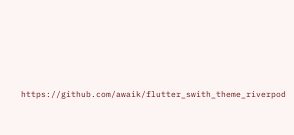https://github.com/awaik/flutter_swith_theme_riverpod